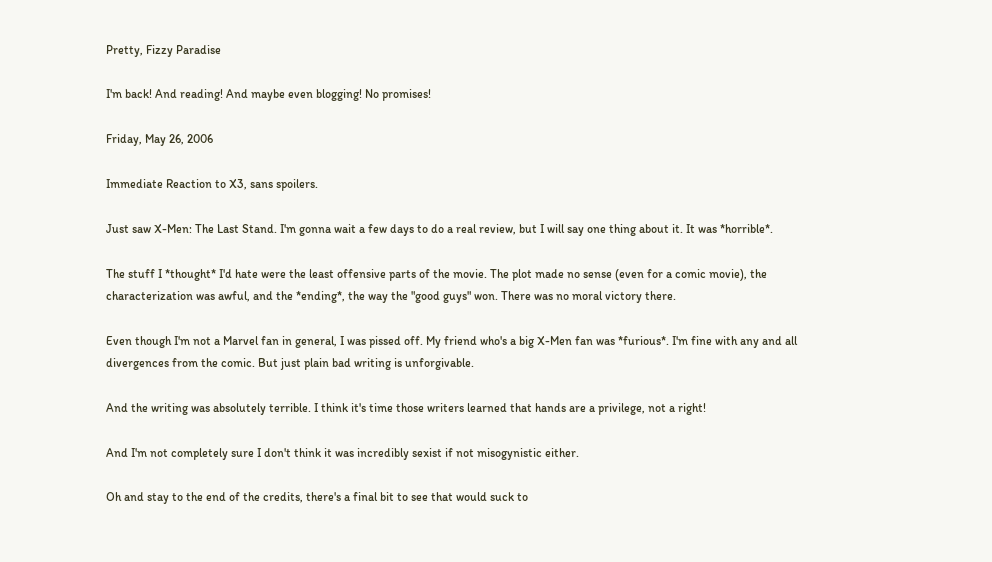Pretty, Fizzy Paradise

I'm back! And reading! And maybe even blogging! No promises!

Friday, May 26, 2006

Immediate Reaction to X3, sans spoilers.

Just saw X-Men: The Last Stand. I'm gonna wait a few days to do a real review, but I will say one thing about it. It was *horrible*.

The stuff I *thought* I'd hate were the least offensive parts of the movie. The plot made no sense (even for a comic movie), the characterization was awful, and the *ending*, the way the "good guys" won. There was no moral victory there.

Even though I'm not a Marvel fan in general, I was pissed off. My friend who's a big X-Men fan was *furious*. I'm fine with any and all divergences from the comic. But just plain bad writing is unforgivable.

And the writing was absolutely terrible. I think it's time those writers learned that hands are a privilege, not a right!

And I'm not completely sure I don't think it was incredibly sexist if not misogynistic either.

Oh and stay to the end of the credits, there's a final bit to see that would suck to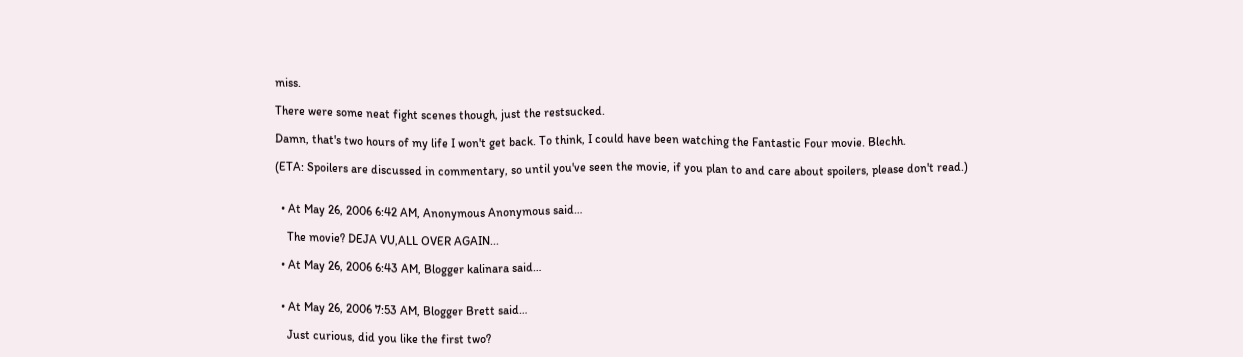miss.

There were some neat fight scenes though, just the restsucked.

Damn, that's two hours of my life I won't get back. To think, I could have been watching the Fantastic Four movie. Blechh.

(ETA: Spoilers are discussed in commentary, so until you've seen the movie, if you plan to and care about spoilers, please don't read.)


  • At May 26, 2006 6:42 AM, Anonymous Anonymous said…

    The movie? DEJA VU,ALL OVER AGAIN...

  • At May 26, 2006 6:43 AM, Blogger kalinara said…


  • At May 26, 2006 7:53 AM, Blogger Brett said…

    Just curious, did you like the first two?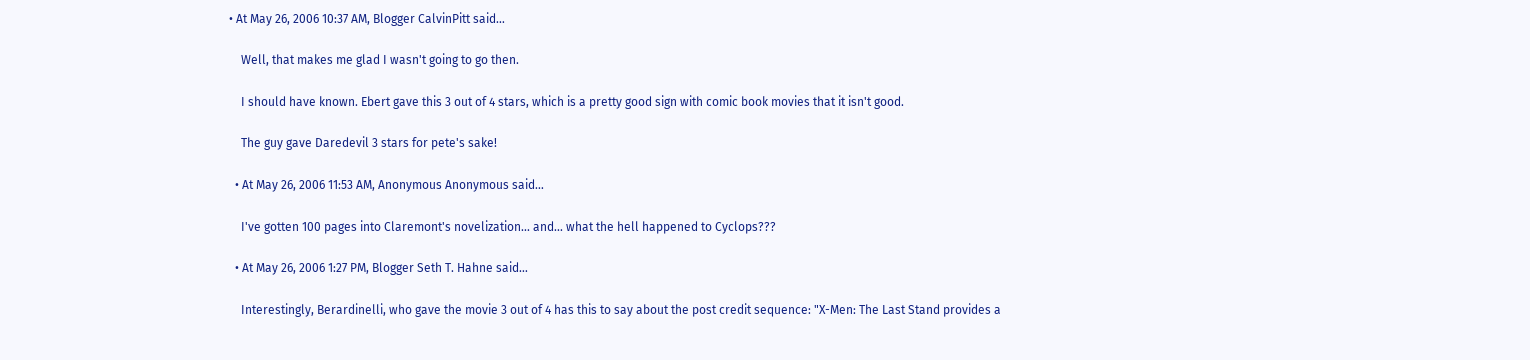• At May 26, 2006 10:37 AM, Blogger CalvinPitt said…

    Well, that makes me glad I wasn't going to go then.

    I should have known. Ebert gave this 3 out of 4 stars, which is a pretty good sign with comic book movies that it isn't good.

    The guy gave Daredevil 3 stars for pete's sake!

  • At May 26, 2006 11:53 AM, Anonymous Anonymous said…

    I've gotten 100 pages into Claremont's novelization... and... what the hell happened to Cyclops???

  • At May 26, 2006 1:27 PM, Blogger Seth T. Hahne said…

    Interestingly, Berardinelli, who gave the movie 3 out of 4 has this to say about the post credit sequence: "X-Men: The Last Stand provides a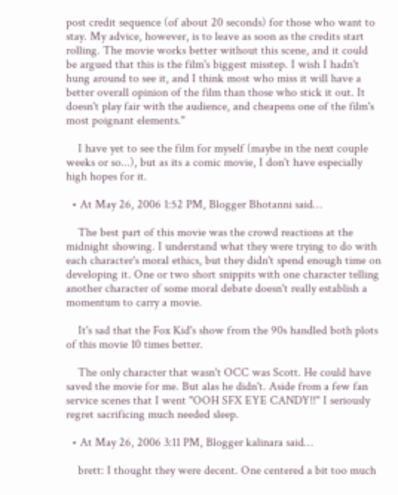post credit sequence (of about 20 seconds) for those who want to stay. My advice, however, is to leave as soon as the credits start rolling. The movie works better without this scene, and it could be argued that this is the film's biggest misstep. I wish I hadn't hung around to see it, and I think most who miss it will have a better overall opinion of the film than those who stick it out. It doesn't play fair with the audience, and cheapens one of the film's most poignant elements."

    I have yet to see the film for myself (maybe in the next couple weeks or so...), but as its a comic movie, I don't have especially high hopes for it.

  • At May 26, 2006 1:52 PM, Blogger Bhotanni said…

    The best part of this movie was the crowd reactions at the midnight showing. I understand what they were trying to do with each character's moral ethics, but they didn't spend enough time on developing it. One or two short snippits with one character telling another character of some moral debate doesn't really establish a momentum to carry a movie.

    It's sad that the Fox Kid's show from the 90s handled both plots of this movie 10 times better.

    The only character that wasn't OCC was Scott. He could have saved the movie for me. But alas he didn't. Aside from a few fan service scenes that I went "OOH SFX EYE CANDY!!" I seriously regret sacrificing much needed sleep.

  • At May 26, 2006 3:11 PM, Blogger kalinara said…

    brett: I thought they were decent. One centered a bit too much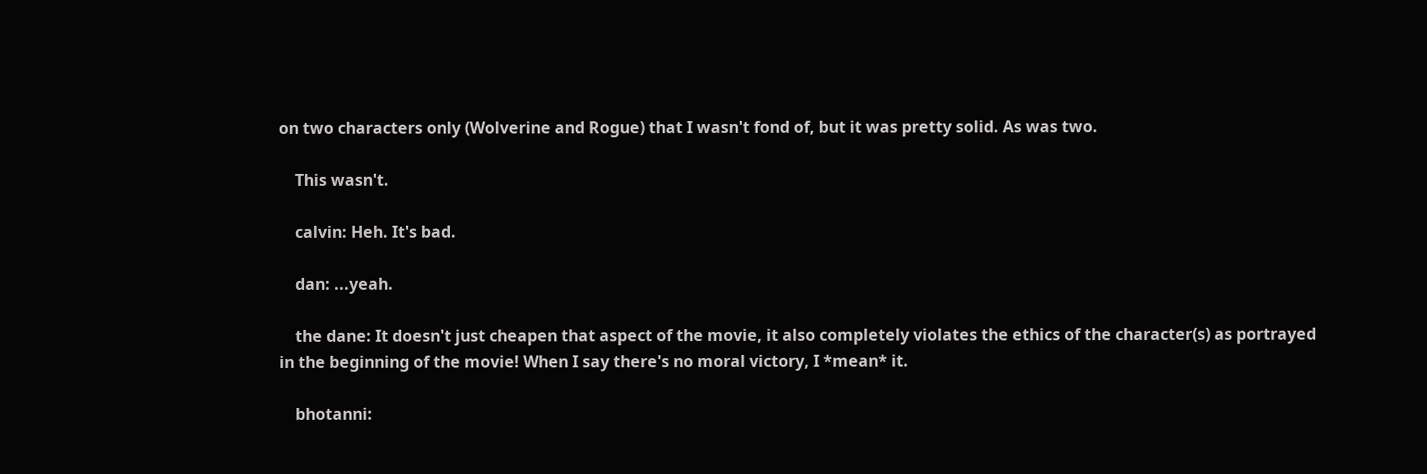on two characters only (Wolverine and Rogue) that I wasn't fond of, but it was pretty solid. As was two.

    This wasn't.

    calvin: Heh. It's bad.

    dan: ...yeah.

    the dane: It doesn't just cheapen that aspect of the movie, it also completely violates the ethics of the character(s) as portrayed in the beginning of the movie! When I say there's no moral victory, I *mean* it.

    bhotanni: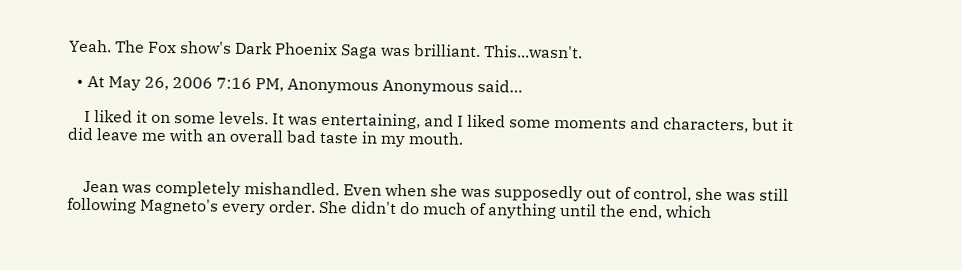Yeah. The Fox show's Dark Phoenix Saga was brilliant. This...wasn't.

  • At May 26, 2006 7:16 PM, Anonymous Anonymous said…

    I liked it on some levels. It was entertaining, and I liked some moments and characters, but it did leave me with an overall bad taste in my mouth.


    Jean was completely mishandled. Even when she was supposedly out of control, she was still following Magneto's every order. She didn't do much of anything until the end, which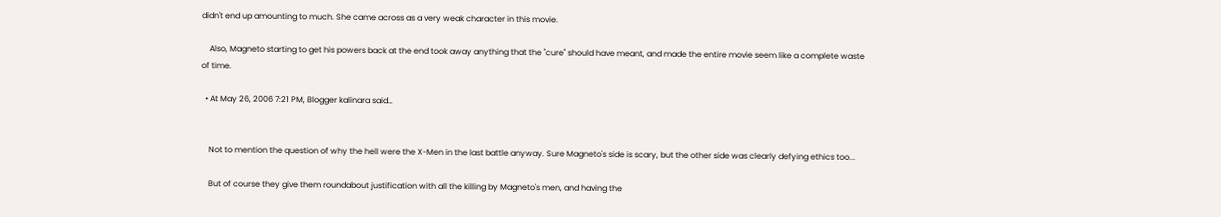didn't end up amounting to much. She came across as a very weak character in this movie.

    Also, Magneto starting to get his powers back at the end took away anything that the "cure" should have meant, and made the entire movie seem like a complete waste of time.

  • At May 26, 2006 7:21 PM, Blogger kalinara said…


    Not to mention the question of why the hell were the X-Men in the last battle anyway. Sure Magneto's side is scary, but the other side was clearly defying ethics too...

    But of course they give them roundabout justification with all the killing by Magneto's men, and having the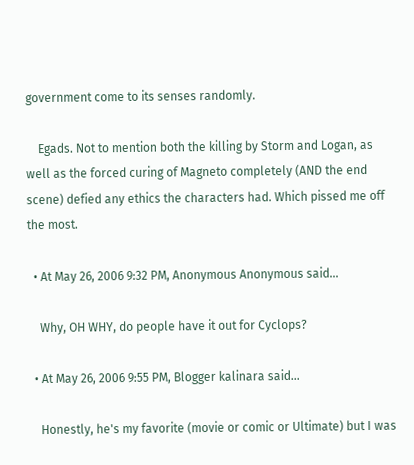government come to its senses randomly.

    Egads. Not to mention both the killing by Storm and Logan, as well as the forced curing of Magneto completely (AND the end scene) defied any ethics the characters had. Which pissed me off the most.

  • At May 26, 2006 9:32 PM, Anonymous Anonymous said…

    Why, OH WHY, do people have it out for Cyclops?

  • At May 26, 2006 9:55 PM, Blogger kalinara said…

    Honestly, he's my favorite (movie or comic or Ultimate) but I was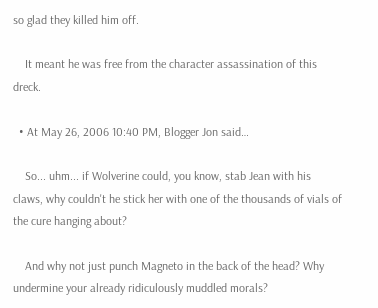so glad they killed him off.

    It meant he was free from the character assassination of this dreck.

  • At May 26, 2006 10:40 PM, Blogger Jon said…

    So... uhm... if Wolverine could, you know, stab Jean with his claws, why couldn't he stick her with one of the thousands of vials of the cure hanging about?

    And why not just punch Magneto in the back of the head? Why undermine your already ridiculously muddled morals?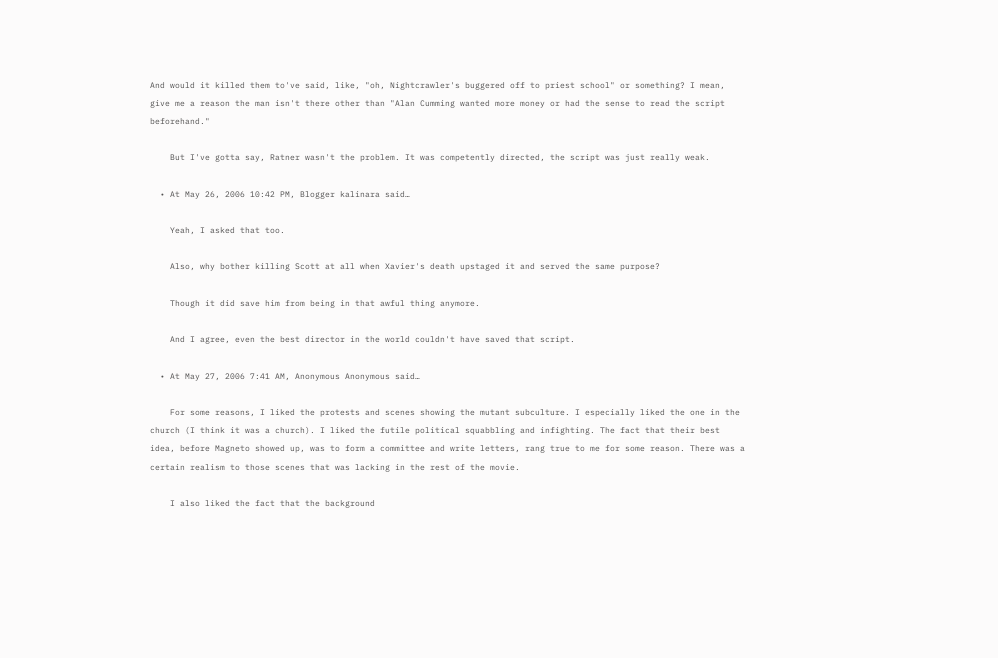And would it killed them to've said, like, "oh, Nightcrawler's buggered off to priest school" or something? I mean, give me a reason the man isn't there other than "Alan Cumming wanted more money or had the sense to read the script beforehand."

    But I've gotta say, Ratner wasn't the problem. It was competently directed, the script was just really weak.

  • At May 26, 2006 10:42 PM, Blogger kalinara said…

    Yeah, I asked that too.

    Also, why bother killing Scott at all when Xavier's death upstaged it and served the same purpose?

    Though it did save him from being in that awful thing anymore.

    And I agree, even the best director in the world couldn't have saved that script.

  • At May 27, 2006 7:41 AM, Anonymous Anonymous said…

    For some reasons, I liked the protests and scenes showing the mutant subculture. I especially liked the one in the church (I think it was a church). I liked the futile political squabbling and infighting. The fact that their best idea, before Magneto showed up, was to form a committee and write letters, rang true to me for some reason. There was a certain realism to those scenes that was lacking in the rest of the movie.

    I also liked the fact that the background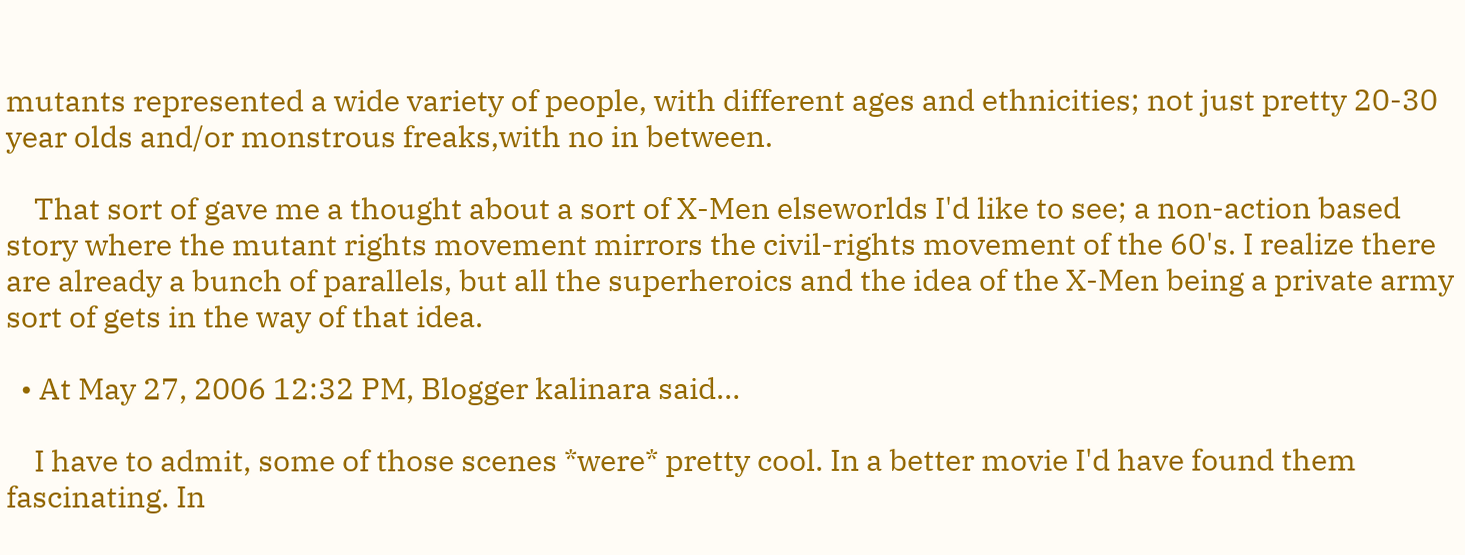mutants represented a wide variety of people, with different ages and ethnicities; not just pretty 20-30 year olds and/or monstrous freaks,with no in between.

    That sort of gave me a thought about a sort of X-Men elseworlds I'd like to see; a non-action based story where the mutant rights movement mirrors the civil-rights movement of the 60's. I realize there are already a bunch of parallels, but all the superheroics and the idea of the X-Men being a private army sort of gets in the way of that idea.

  • At May 27, 2006 12:32 PM, Blogger kalinara said…

    I have to admit, some of those scenes *were* pretty cool. In a better movie I'd have found them fascinating. In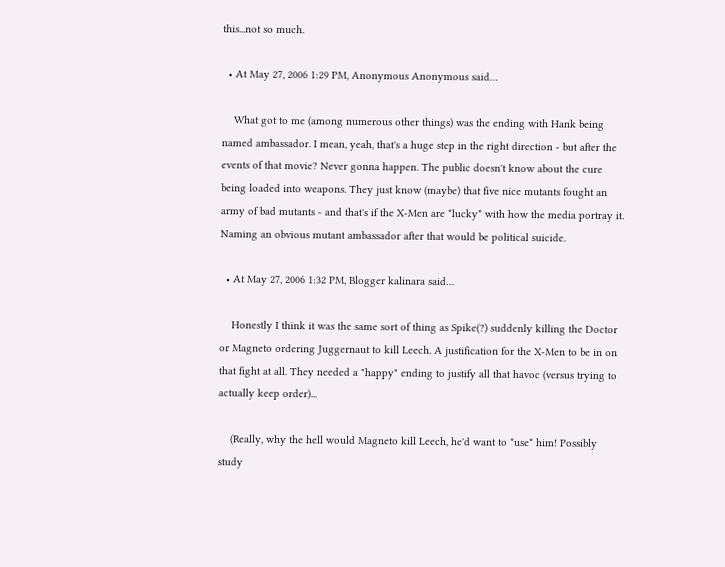this...not so much.

  • At May 27, 2006 1:29 PM, Anonymous Anonymous said…

    What got to me (among numerous other things) was the ending with Hank being named ambassador. I mean, yeah, that's a huge step in the right direction - but after the events of that movie? Never gonna happen. The public doesn't know about the cure being loaded into weapons. They just know (maybe) that five nice mutants fought an army of bad mutants - and that's if the X-Men are *lucky* with how the media portray it. Naming an obvious mutant ambassador after that would be political suicide.

  • At May 27, 2006 1:32 PM, Blogger kalinara said…

    Honestly I think it was the same sort of thing as Spike(?) suddenly killing the Doctor or Magneto ordering Juggernaut to kill Leech. A justification for the X-Men to be in on that fight at all. They needed a "happy" ending to justify all that havoc (versus trying to actually keep order)...

    (Really, why the hell would Magneto kill Leech, he'd want to *use* him! Possibly study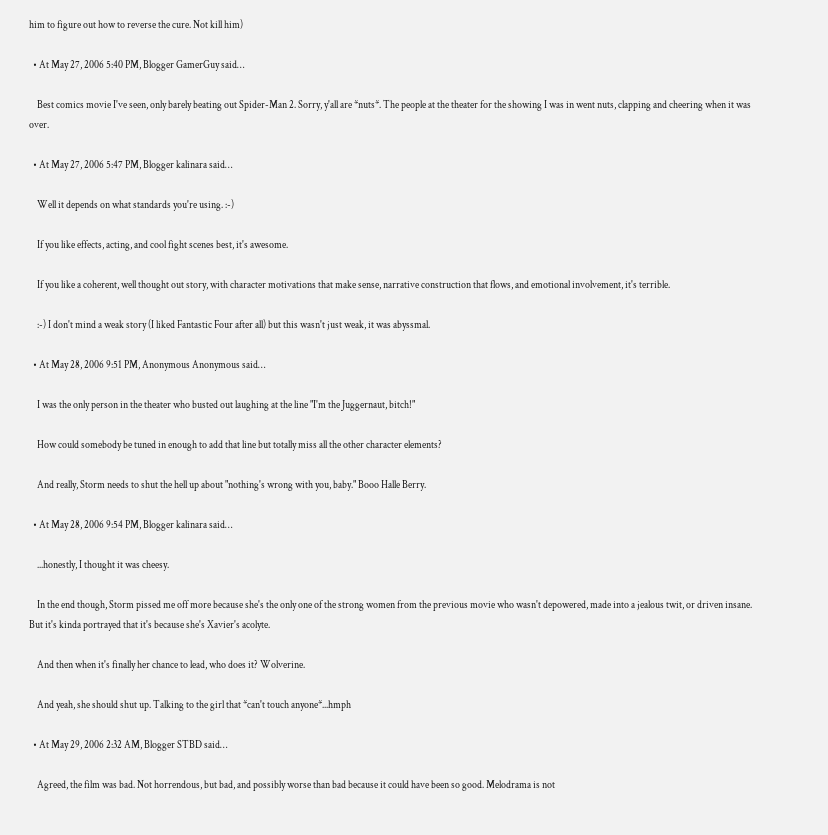him to figure out how to reverse the cure. Not kill him)

  • At May 27, 2006 5:40 PM, Blogger GamerGuy said…

    Best comics movie I've seen, only barely beating out Spider-Man 2. Sorry, y'all are *nuts*. The people at the theater for the showing I was in went nuts, clapping and cheering when it was over.

  • At May 27, 2006 5:47 PM, Blogger kalinara said…

    Well it depends on what standards you're using. :-)

    If you like effects, acting, and cool fight scenes best, it's awesome.

    If you like a coherent, well thought out story, with character motivations that make sense, narrative construction that flows, and emotional involvement, it's terrible.

    :-) I don't mind a weak story (I liked Fantastic Four after all) but this wasn't just weak, it was abyssmal.

  • At May 28, 2006 9:51 PM, Anonymous Anonymous said…

    I was the only person in the theater who busted out laughing at the line "I'm the Juggernaut, bitch!"

    How could somebody be tuned in enough to add that line but totally miss all the other character elements?

    And really, Storm needs to shut the hell up about "nothing's wrong with you, baby." Booo Halle Berry.

  • At May 28, 2006 9:54 PM, Blogger kalinara said…

    ...honestly, I thought it was cheesy.

    In the end though, Storm pissed me off more because she's the only one of the strong women from the previous movie who wasn't depowered, made into a jealous twit, or driven insane. But it's kinda portrayed that it's because she's Xavier's acolyte.

    And then when it's finally her chance to lead, who does it? Wolverine.

    And yeah, she should shut up. Talking to the girl that *can't touch anyone*...hmph

  • At May 29, 2006 2:32 AM, Blogger STBD said…

    Agreed, the film was bad. Not horrendous, but bad, and possibly worse than bad because it could have been so good. Melodrama is not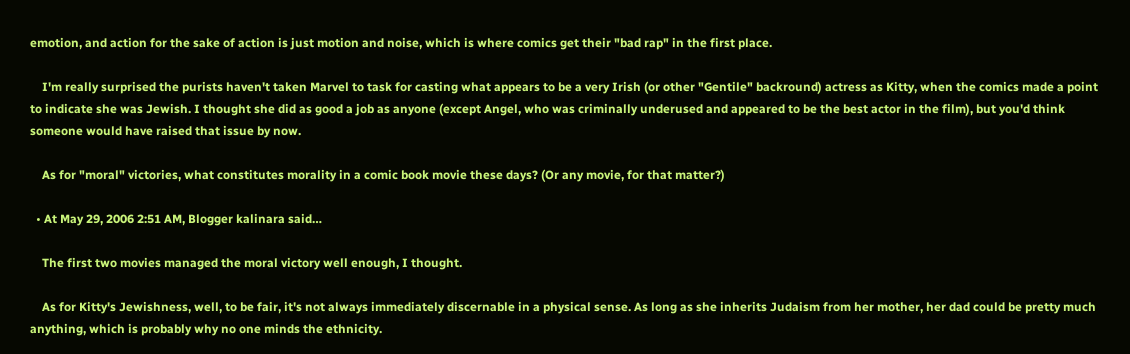emotion, and action for the sake of action is just motion and noise, which is where comics get their "bad rap" in the first place.

    I'm really surprised the purists haven't taken Marvel to task for casting what appears to be a very Irish (or other "Gentile" backround) actress as Kitty, when the comics made a point to indicate she was Jewish. I thought she did as good a job as anyone (except Angel, who was criminally underused and appeared to be the best actor in the film), but you'd think someone would have raised that issue by now.

    As for "moral" victories, what constitutes morality in a comic book movie these days? (Or any movie, for that matter?)

  • At May 29, 2006 2:51 AM, Blogger kalinara said…

    The first two movies managed the moral victory well enough, I thought.

    As for Kitty's Jewishness, well, to be fair, it's not always immediately discernable in a physical sense. As long as she inherits Judaism from her mother, her dad could be pretty much anything, which is probably why no one minds the ethnicity.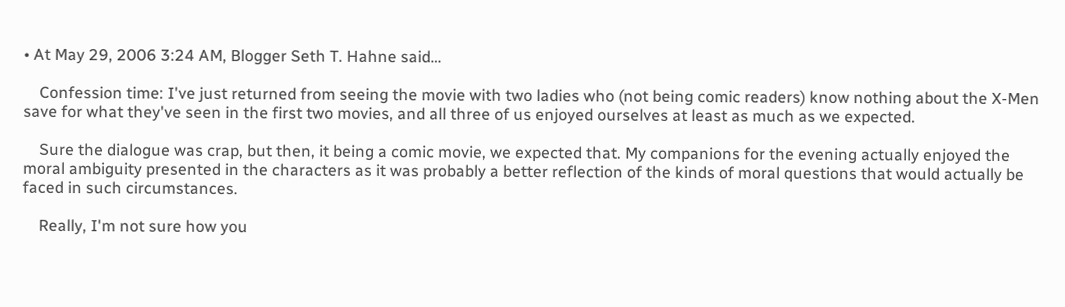• At May 29, 2006 3:24 AM, Blogger Seth T. Hahne said…

    Confession time: I've just returned from seeing the movie with two ladies who (not being comic readers) know nothing about the X-Men save for what they've seen in the first two movies, and all three of us enjoyed ourselves at least as much as we expected.

    Sure the dialogue was crap, but then, it being a comic movie, we expected that. My companions for the evening actually enjoyed the moral ambiguity presented in the characters as it was probably a better reflection of the kinds of moral questions that would actually be faced in such circumstances.

    Really, I'm not sure how you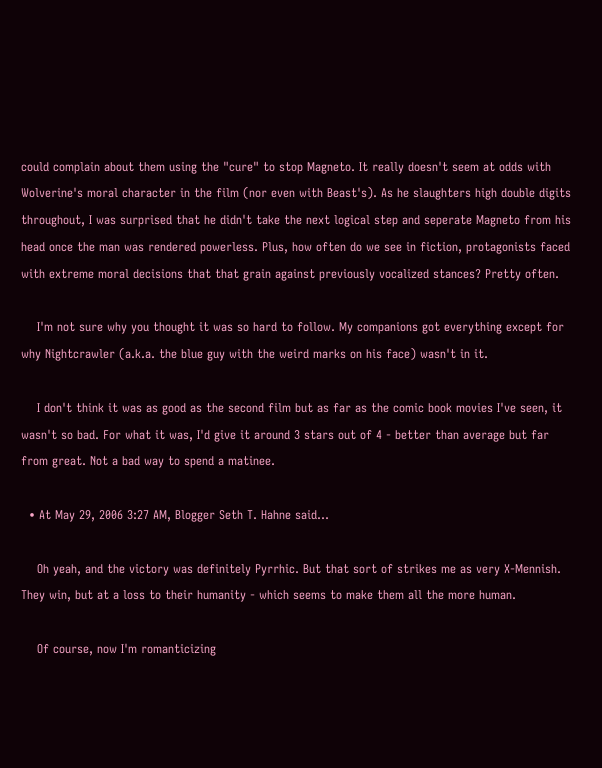could complain about them using the "cure" to stop Magneto. It really doesn't seem at odds with Wolverine's moral character in the film (nor even with Beast's). As he slaughters high double digits throughout, I was surprised that he didn't take the next logical step and seperate Magneto from his head once the man was rendered powerless. Plus, how often do we see in fiction, protagonists faced with extreme moral decisions that that grain against previously vocalized stances? Pretty often.

    I'm not sure why you thought it was so hard to follow. My companions got everything except for why Nightcrawler (a.k.a. the blue guy with the weird marks on his face) wasn't in it.

    I don't think it was as good as the second film but as far as the comic book movies I've seen, it wasn't so bad. For what it was, I'd give it around 3 stars out of 4 - better than average but far from great. Not a bad way to spend a matinee.

  • At May 29, 2006 3:27 AM, Blogger Seth T. Hahne said…

    Oh yeah, and the victory was definitely Pyrrhic. But that sort of strikes me as very X-Mennish. They win, but at a loss to their humanity - which seems to make them all the more human.

    Of course, now I'm romanticizing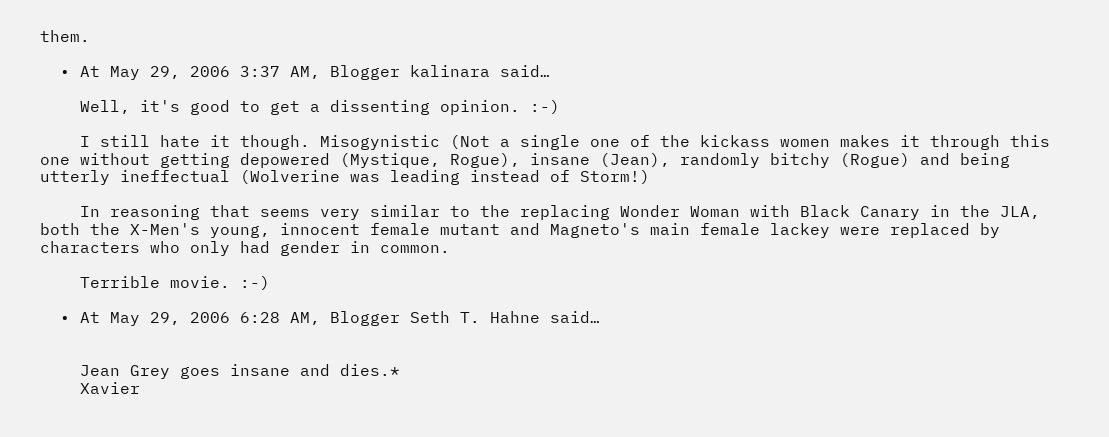them.

  • At May 29, 2006 3:37 AM, Blogger kalinara said…

    Well, it's good to get a dissenting opinion. :-)

    I still hate it though. Misogynistic (Not a single one of the kickass women makes it through this one without getting depowered (Mystique, Rogue), insane (Jean), randomly bitchy (Rogue) and being utterly ineffectual (Wolverine was leading instead of Storm!)

    In reasoning that seems very similar to the replacing Wonder Woman with Black Canary in the JLA, both the X-Men's young, innocent female mutant and Magneto's main female lackey were replaced by characters who only had gender in common.

    Terrible movie. :-)

  • At May 29, 2006 6:28 AM, Blogger Seth T. Hahne said…


    Jean Grey goes insane and dies.*
    Xavier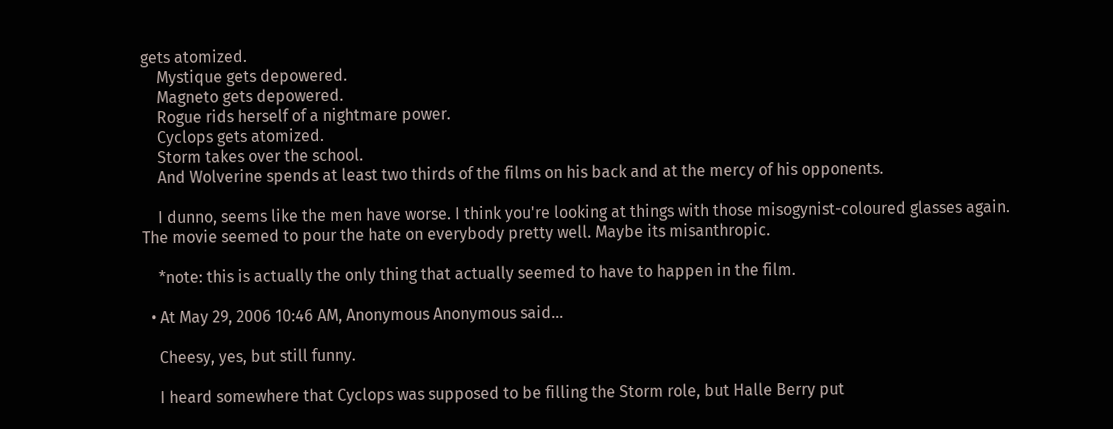gets atomized.
    Mystique gets depowered.
    Magneto gets depowered.
    Rogue rids herself of a nightmare power.
    Cyclops gets atomized.
    Storm takes over the school.
    And Wolverine spends at least two thirds of the films on his back and at the mercy of his opponents.

    I dunno, seems like the men have worse. I think you're looking at things with those misogynist-coloured glasses again. The movie seemed to pour the hate on everybody pretty well. Maybe its misanthropic.

    *note: this is actually the only thing that actually seemed to have to happen in the film.

  • At May 29, 2006 10:46 AM, Anonymous Anonymous said…

    Cheesy, yes, but still funny.

    I heard somewhere that Cyclops was supposed to be filling the Storm role, but Halle Berry put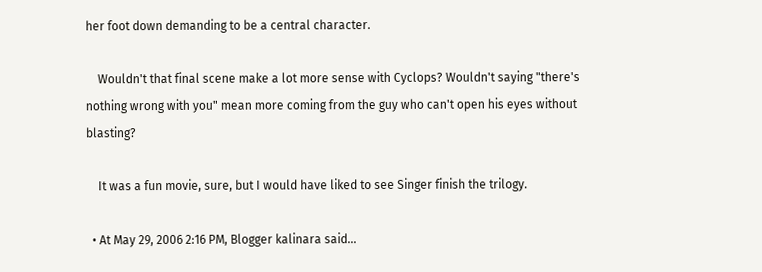her foot down demanding to be a central character.

    Wouldn't that final scene make a lot more sense with Cyclops? Wouldn't saying "there's nothing wrong with you" mean more coming from the guy who can't open his eyes without blasting?

    It was a fun movie, sure, but I would have liked to see Singer finish the trilogy.

  • At May 29, 2006 2:16 PM, Blogger kalinara said…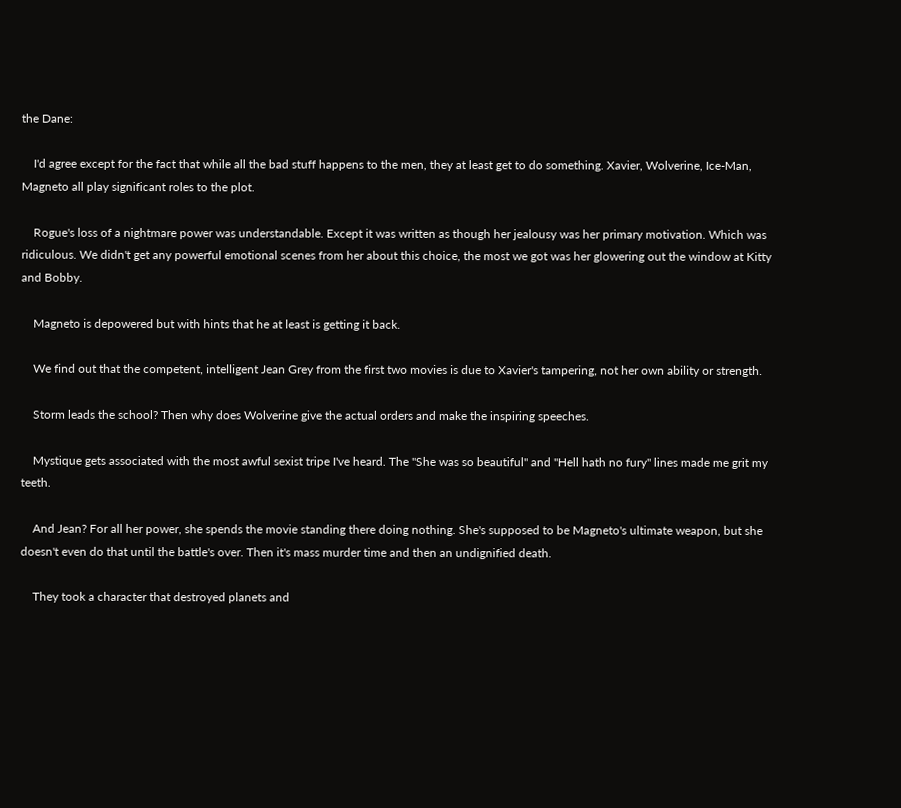the Dane:

    I'd agree except for the fact that while all the bad stuff happens to the men, they at least get to do something. Xavier, Wolverine, Ice-Man, Magneto all play significant roles to the plot.

    Rogue's loss of a nightmare power was understandable. Except it was written as though her jealousy was her primary motivation. Which was ridiculous. We didn't get any powerful emotional scenes from her about this choice, the most we got was her glowering out the window at Kitty and Bobby.

    Magneto is depowered but with hints that he at least is getting it back.

    We find out that the competent, intelligent Jean Grey from the first two movies is due to Xavier's tampering, not her own ability or strength.

    Storm leads the school? Then why does Wolverine give the actual orders and make the inspiring speeches.

    Mystique gets associated with the most awful sexist tripe I've heard. The "She was so beautiful" and "Hell hath no fury" lines made me grit my teeth.

    And Jean? For all her power, she spends the movie standing there doing nothing. She's supposed to be Magneto's ultimate weapon, but she doesn't even do that until the battle's over. Then it's mass murder time and then an undignified death.

    They took a character that destroyed planets and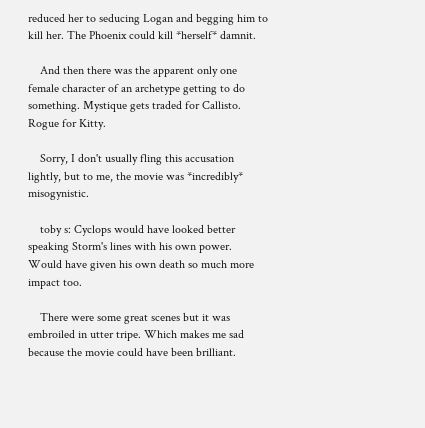reduced her to seducing Logan and begging him to kill her. The Phoenix could kill *herself* damnit.

    And then there was the apparent only one female character of an archetype getting to do something. Mystique gets traded for Callisto. Rogue for Kitty.

    Sorry, I don't usually fling this accusation lightly, but to me, the movie was *incredibly* misogynistic.

    toby s: Cyclops would have looked better speaking Storm's lines with his own power. Would have given his own death so much more impact too.

    There were some great scenes but it was embroiled in utter tripe. Which makes me sad because the movie could have been brilliant.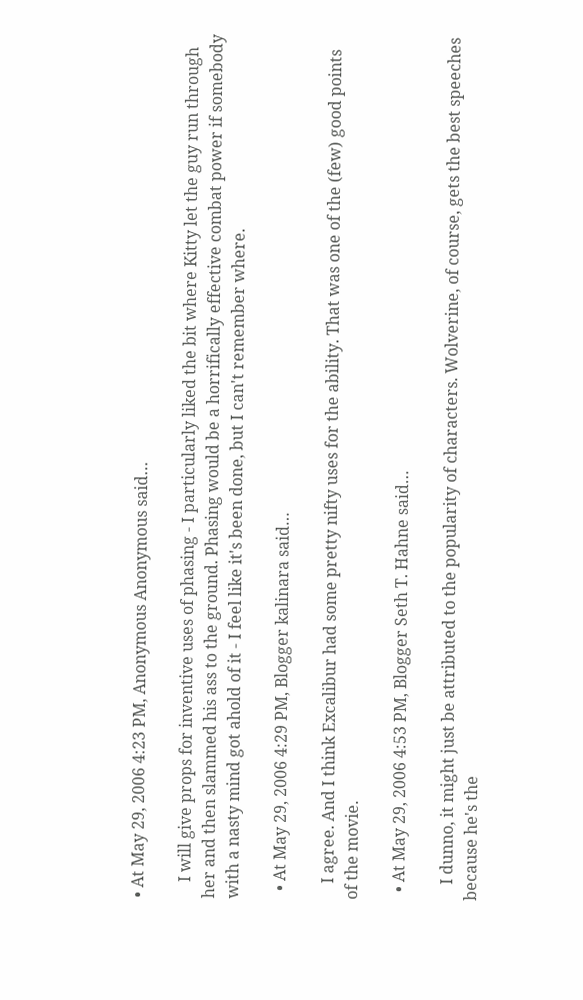• At May 29, 2006 4:23 PM, Anonymous Anonymous said…

    I will give props for inventive uses of phasing - I particularly liked the bit where Kitty let the guy run through her and then slammed his ass to the ground. Phasing would be a horrifically effective combat power if somebody with a nasty mind got ahold of it - I feel like it's been done, but I can't remember where.

  • At May 29, 2006 4:29 PM, Blogger kalinara said…

    I agree. And I think Excalibur had some pretty nifty uses for the ability. That was one of the (few) good points of the movie.

  • At May 29, 2006 4:53 PM, Blogger Seth T. Hahne said…

    I dunno, it might just be attributed to the popularity of characters. Wolverine, of course, gets the best speeches because he's the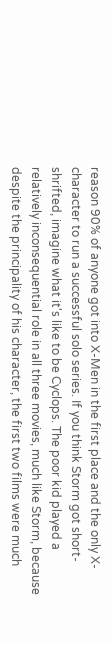reason 90% of anyone got into X-Men in the first place and the only X-character to run a successful solo series. If you think Storm got short-shrifted, imagine what it's like to be Cyclops. The poor kid played a relatively inconsequential role in all three movies, much like Storm, because despite the principality of his character, the first two films were much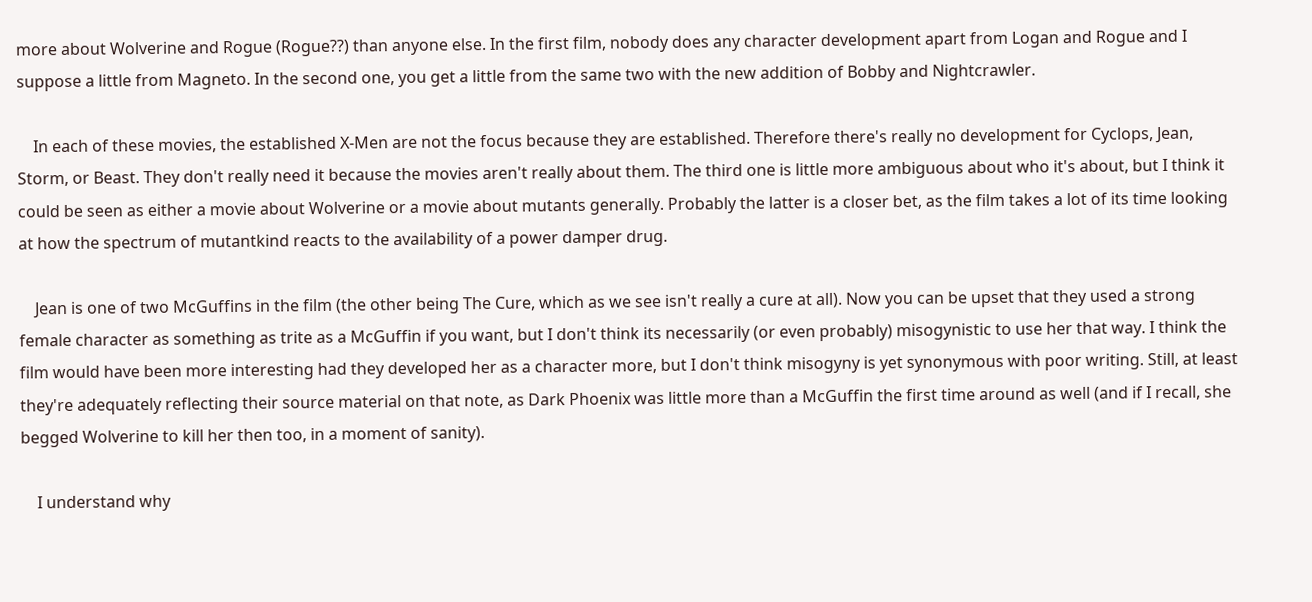more about Wolverine and Rogue (Rogue??) than anyone else. In the first film, nobody does any character development apart from Logan and Rogue and I suppose a little from Magneto. In the second one, you get a little from the same two with the new addition of Bobby and Nightcrawler.

    In each of these movies, the established X-Men are not the focus because they are established. Therefore there's really no development for Cyclops, Jean, Storm, or Beast. They don't really need it because the movies aren't really about them. The third one is little more ambiguous about who it's about, but I think it could be seen as either a movie about Wolverine or a movie about mutants generally. Probably the latter is a closer bet, as the film takes a lot of its time looking at how the spectrum of mutantkind reacts to the availability of a power damper drug.

    Jean is one of two McGuffins in the film (the other being The Cure, which as we see isn't really a cure at all). Now you can be upset that they used a strong female character as something as trite as a McGuffin if you want, but I don't think its necessarily (or even probably) misogynistic to use her that way. I think the film would have been more interesting had they developed her as a character more, but I don't think misogyny is yet synonymous with poor writing. Still, at least they're adequately reflecting their source material on that note, as Dark Phoenix was little more than a McGuffin the first time around as well (and if I recall, she begged Wolverine to kill her then too, in a moment of sanity).

    I understand why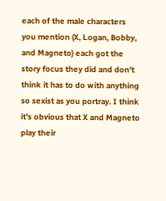each of the male characters you mention (X, Logan, Bobby, and Magneto) each got the story focus they did and don't think it has to do with anything so sexist as you portray. I think it's obvious that X and Magneto play their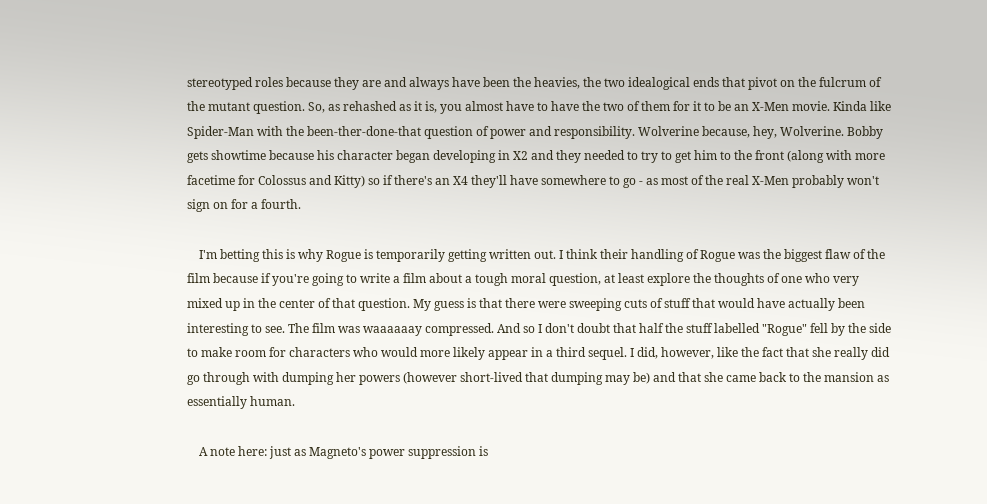stereotyped roles because they are and always have been the heavies, the two idealogical ends that pivot on the fulcrum of the mutant question. So, as rehashed as it is, you almost have to have the two of them for it to be an X-Men movie. Kinda like Spider-Man with the been-ther-done-that question of power and responsibility. Wolverine because, hey, Wolverine. Bobby gets showtime because his character began developing in X2 and they needed to try to get him to the front (along with more facetime for Colossus and Kitty) so if there's an X4 they'll have somewhere to go - as most of the real X-Men probably won't sign on for a fourth.

    I'm betting this is why Rogue is temporarily getting written out. I think their handling of Rogue was the biggest flaw of the film because if you're going to write a film about a tough moral question, at least explore the thoughts of one who very mixed up in the center of that question. My guess is that there were sweeping cuts of stuff that would have actually been interesting to see. The film was waaaaaay compressed. And so I don't doubt that half the stuff labelled "Rogue" fell by the side to make room for characters who would more likely appear in a third sequel. I did, however, like the fact that she really did go through with dumping her powers (however short-lived that dumping may be) and that she came back to the mansion as essentially human.

    A note here: just as Magneto's power suppression is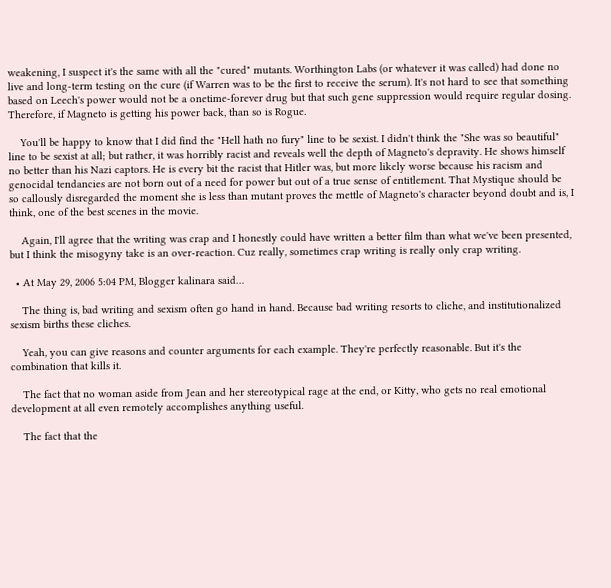weakening, I suspect it's the same with all the "cured" mutants. Worthington Labs (or whatever it was called) had done no live and long-term testing on the cure (if Warren was to be the first to receive the serum). It's not hard to see that something based on Leech's power would not be a onetime-forever drug but that such gene suppression would require regular dosing. Therefore, if Magneto is getting his power back, than so is Rogue.

    You'll be happy to know that I did find the "Hell hath no fury" line to be sexist. I didn't think the "She was so beautiful" line to be sexist at all; but rather, it was horribly racist and reveals well the depth of Magneto's depravity. He shows himself no better than his Nazi captors. He is every bit the racist that Hitler was, but more likely worse because his racism and genocidal tendancies are not born out of a need for power but out of a true sense of entitlement. That Mystique should be so callously disregarded the moment she is less than mutant proves the mettle of Magneto's character beyond doubt and is, I think, one of the best scenes in the movie.

    Again, I'll agree that the writing was crap and I honestly could have written a better film than what we've been presented, but I think the misogyny take is an over-reaction. Cuz really, sometimes crap writing is really only crap writing.

  • At May 29, 2006 5:04 PM, Blogger kalinara said…

    The thing is, bad writing and sexism often go hand in hand. Because bad writing resorts to cliche, and institutionalized sexism births these cliches.

    Yeah, you can give reasons and counter arguments for each example. They're perfectly reasonable. But it's the combination that kills it.

    The fact that no woman aside from Jean and her stereotypical rage at the end, or Kitty, who gets no real emotional development at all even remotely accomplishes anything useful.

    The fact that the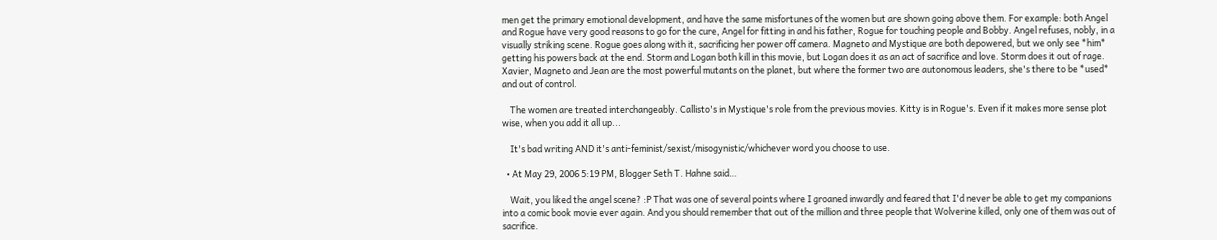men get the primary emotional development, and have the same misfortunes of the women but are shown going above them. For example: both Angel and Rogue have very good reasons to go for the cure, Angel for fitting in and his father, Rogue for touching people and Bobby. Angel refuses, nobly, in a visually striking scene. Rogue goes along with it, sacrificing her power off camera. Magneto and Mystique are both depowered, but we only see *him* getting his powers back at the end. Storm and Logan both kill in this movie, but Logan does it as an act of sacrifice and love. Storm does it out of rage. Xavier, Magneto and Jean are the most powerful mutants on the planet, but where the former two are autonomous leaders, she's there to be *used* and out of control.

    The women are treated interchangeably. Callisto's in Mystique's role from the previous movies. Kitty is in Rogue's. Even if it makes more sense plot wise, when you add it all up...

    It's bad writing AND it's anti-feminist/sexist/misogynistic/whichever word you choose to use.

  • At May 29, 2006 5:19 PM, Blogger Seth T. Hahne said…

    Wait, you liked the angel scene? :P That was one of several points where I groaned inwardly and feared that I'd never be able to get my companions into a comic book movie ever again. And you should remember that out of the million and three people that Wolverine killed, only one of them was out of sacrifice.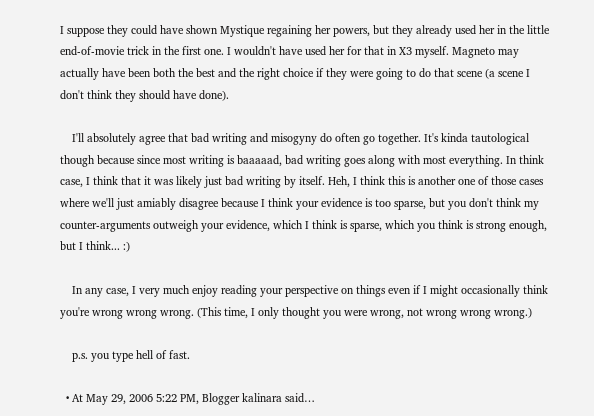I suppose they could have shown Mystique regaining her powers, but they already used her in the little end-of-movie trick in the first one. I wouldn't have used her for that in X3 myself. Magneto may actually have been both the best and the right choice if they were going to do that scene (a scene I don't think they should have done).

    I'll absolutely agree that bad writing and misogyny do often go together. It's kinda tautological though because since most writing is baaaaad, bad writing goes along with most everything. In think case, I think that it was likely just bad writing by itself. Heh, I think this is another one of those cases where we'll just amiably disagree because I think your evidence is too sparse, but you don't think my counter-arguments outweigh your evidence, which I think is sparse, which you think is strong enough, but I think... :)

    In any case, I very much enjoy reading your perspective on things even if I might occasionally think you're wrong wrong wrong. (This time, I only thought you were wrong, not wrong wrong wrong.)

    p.s. you type hell of fast.

  • At May 29, 2006 5:22 PM, Blogger kalinara said…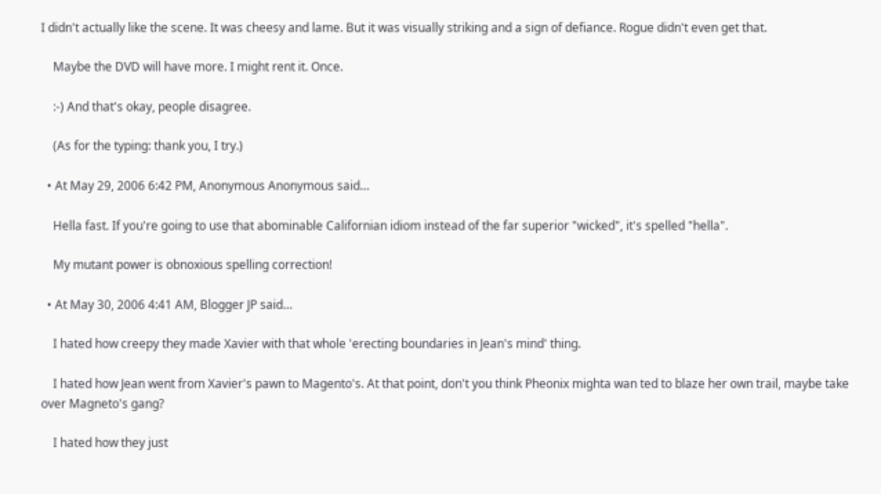I didn't actually like the scene. It was cheesy and lame. But it was visually striking and a sign of defiance. Rogue didn't even get that.

    Maybe the DVD will have more. I might rent it. Once.

    :-) And that's okay, people disagree.

    (As for the typing: thank you, I try.)

  • At May 29, 2006 6:42 PM, Anonymous Anonymous said…

    Hella fast. If you're going to use that abominable Californian idiom instead of the far superior "wicked", it's spelled "hella".

    My mutant power is obnoxious spelling correction!

  • At May 30, 2006 4:41 AM, Blogger JP said…

    I hated how creepy they made Xavier with that whole 'erecting boundaries in Jean's mind' thing.

    I hated how Jean went from Xavier's pawn to Magento's. At that point, don't you think Pheonix mighta wan ted to blaze her own trail, maybe take over Magneto's gang?

    I hated how they just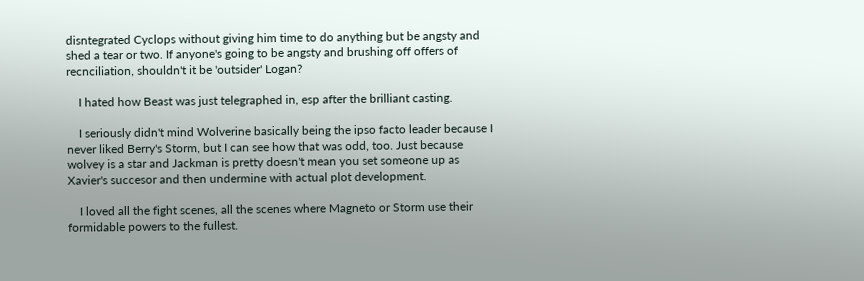disntegrated Cyclops without giving him time to do anything but be angsty and shed a tear or two. If anyone's going to be angsty and brushing off offers of recnciliation, shouldn't it be 'outsider' Logan?

    I hated how Beast was just telegraphed in, esp after the brilliant casting.

    I seriously didn't mind Wolverine basically being the ipso facto leader because I never liked Berry's Storm, but I can see how that was odd, too. Just because wolvey is a star and Jackman is pretty doesn't mean you set someone up as Xavier's succesor and then undermine with actual plot development.

    I loved all the fight scenes, all the scenes where Magneto or Storm use their formidable powers to the fullest.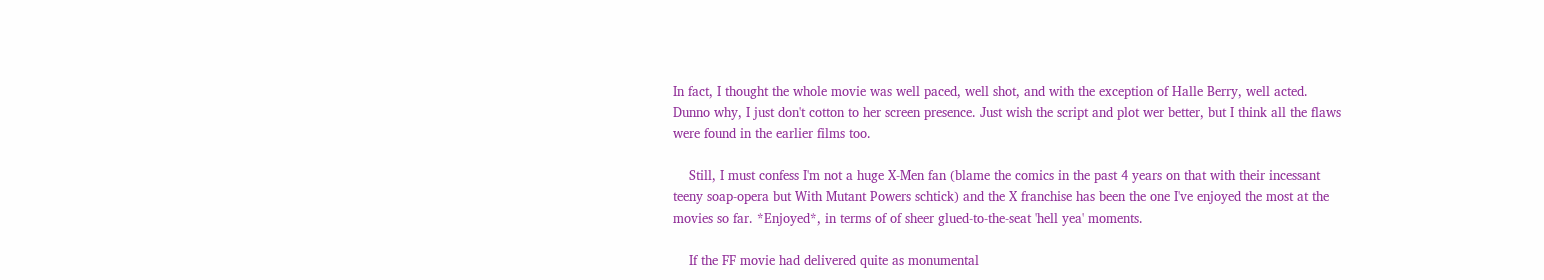In fact, I thought the whole movie was well paced, well shot, and with the exception of Halle Berry, well acted. Dunno why, I just don't cotton to her screen presence. Just wish the script and plot wer better, but I think all the flaws were found in the earlier films too.

    Still, I must confess I'm not a huge X-Men fan (blame the comics in the past 4 years on that with their incessant teeny soap-opera but With Mutant Powers schtick) and the X franchise has been the one I've enjoyed the most at the movies so far. *Enjoyed*, in terms of of sheer glued-to-the-seat 'hell yea' moments.

    If the FF movie had delivered quite as monumental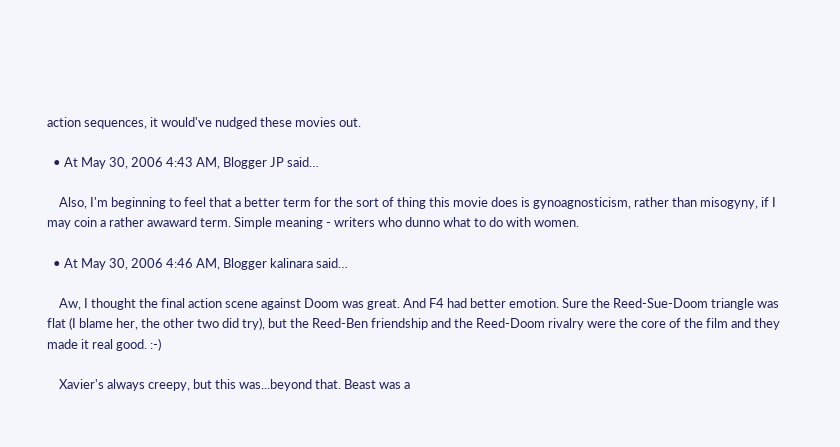action sequences, it would've nudged these movies out.

  • At May 30, 2006 4:43 AM, Blogger JP said…

    Also, I'm beginning to feel that a better term for the sort of thing this movie does is gynoagnosticism, rather than misogyny, if I may coin a rather awaward term. Simple meaning - writers who dunno what to do with women.

  • At May 30, 2006 4:46 AM, Blogger kalinara said…

    Aw, I thought the final action scene against Doom was great. And F4 had better emotion. Sure the Reed-Sue-Doom triangle was flat (I blame her, the other two did try), but the Reed-Ben friendship and the Reed-Doom rivalry were the core of the film and they made it real good. :-)

    Xavier's always creepy, but this was...beyond that. Beast was a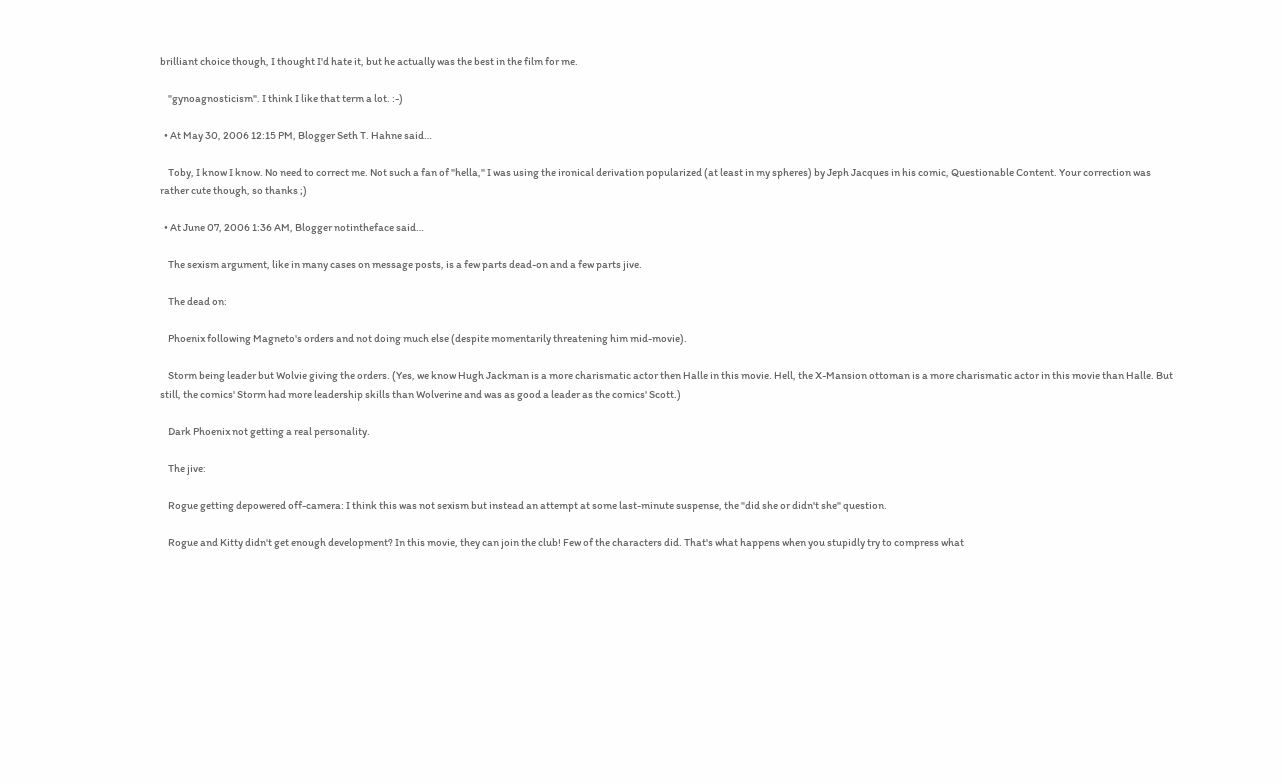brilliant choice though, I thought I'd hate it, but he actually was the best in the film for me.

    "gynoagnosticism". I think I like that term a lot. :-)

  • At May 30, 2006 12:15 PM, Blogger Seth T. Hahne said…

    Toby, I know I know. No need to correct me. Not such a fan of "hella," I was using the ironical derivation popularized (at least in my spheres) by Jeph Jacques in his comic, Questionable Content. Your correction was rather cute though, so thanks ;)

  • At June 07, 2006 1:36 AM, Blogger notintheface said…

    The sexism argument, like in many cases on message posts, is a few parts dead-on and a few parts jive.

    The dead on:

    Phoenix following Magneto's orders and not doing much else (despite momentarily threatening him mid-movie).

    Storm being leader but Wolvie giving the orders. (Yes, we know Hugh Jackman is a more charismatic actor then Halle in this movie. Hell, the X-Mansion ottoman is a more charismatic actor in this movie than Halle. But still, the comics' Storm had more leadership skills than Wolverine and was as good a leader as the comics' Scott.)

    Dark Phoenix not getting a real personality.

    The jive:

    Rogue getting depowered off-camera: I think this was not sexism but instead an attempt at some last-minute suspense, the "did she or didn't she" question.

    Rogue and Kitty didn't get enough development? In this movie, they can join the club! Few of the characters did. That's what happens when you stupidly try to compress what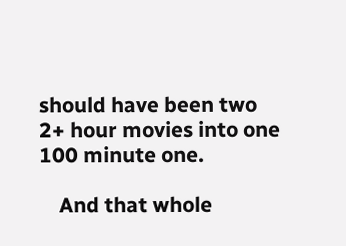should have been two 2+ hour movies into one 100 minute one.

    And that whole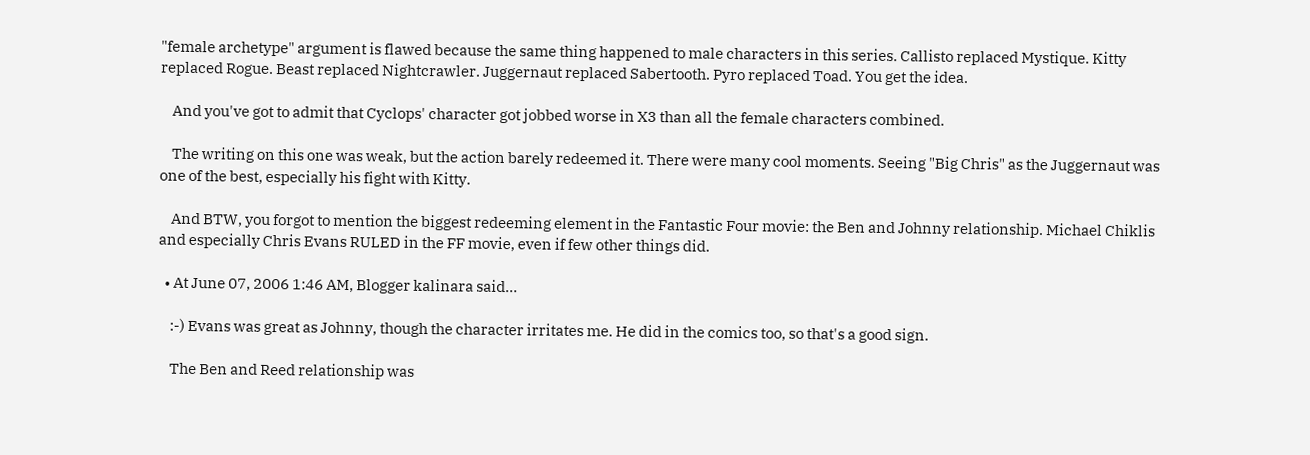"female archetype" argument is flawed because the same thing happened to male characters in this series. Callisto replaced Mystique. Kitty replaced Rogue. Beast replaced Nightcrawler. Juggernaut replaced Sabertooth. Pyro replaced Toad. You get the idea.

    And you've got to admit that Cyclops' character got jobbed worse in X3 than all the female characters combined.

    The writing on this one was weak, but the action barely redeemed it. There were many cool moments. Seeing "Big Chris" as the Juggernaut was one of the best, especially his fight with Kitty.

    And BTW, you forgot to mention the biggest redeeming element in the Fantastic Four movie: the Ben and Johnny relationship. Michael Chiklis and especially Chris Evans RULED in the FF movie, even if few other things did.

  • At June 07, 2006 1:46 AM, Blogger kalinara said…

    :-) Evans was great as Johnny, though the character irritates me. He did in the comics too, so that's a good sign.

    The Ben and Reed relationship was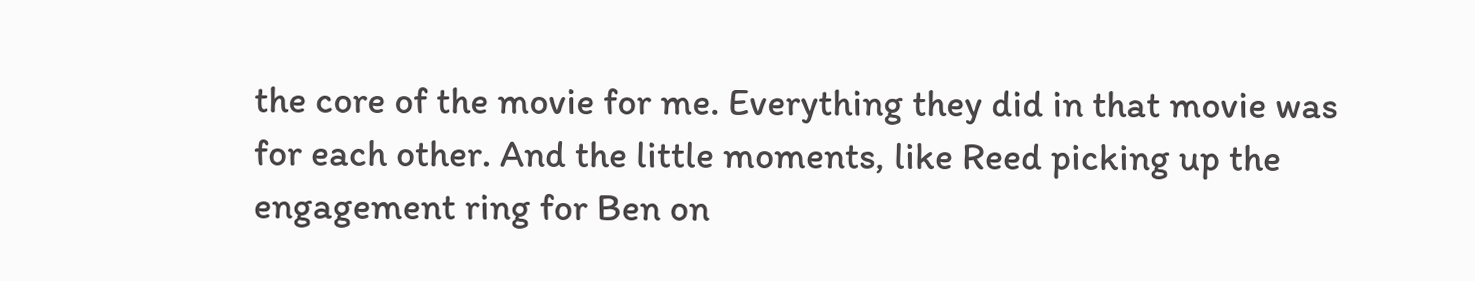the core of the movie for me. Everything they did in that movie was for each other. And the little moments, like Reed picking up the engagement ring for Ben on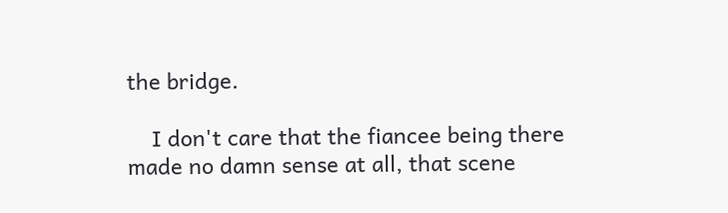the bridge.

    I don't care that the fiancee being there made no damn sense at all, that scene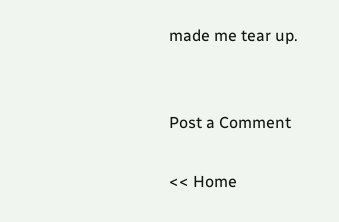made me tear up.


Post a Comment

<< Home